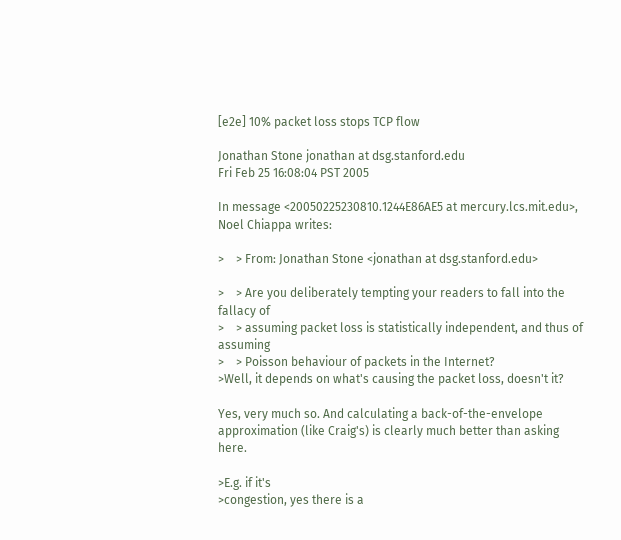[e2e] 10% packet loss stops TCP flow

Jonathan Stone jonathan at dsg.stanford.edu
Fri Feb 25 16:08:04 PST 2005

In message <20050225230810.1244E86AE5 at mercury.lcs.mit.edu>,
Noel Chiappa writes:

>    > From: Jonathan Stone <jonathan at dsg.stanford.edu>

>    > Are you deliberately tempting your readers to fall into the fallacy of
>    > assuming packet loss is statistically independent, and thus of assuming
>    > Poisson behaviour of packets in the Internet?
>Well, it depends on what's causing the packet loss, doesn't it?

Yes, very much so. And calculating a back-of-the-envelope
approximation (like Craig's) is clearly much better than asking here.

>E.g. if it's
>congestion, yes there is a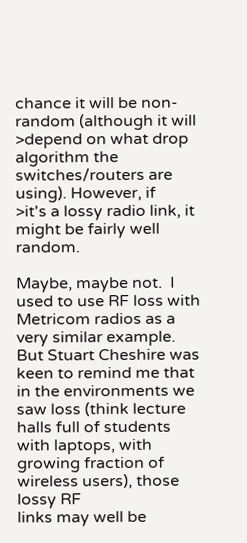chance it will be non-random (although it will
>depend on what drop algorithm the switches/routers are using). However, if
>it's a lossy radio link, it might be fairly well random.

Maybe, maybe not.  I used to use RF loss with Metricom radios as a
very similar example.  But Stuart Cheshire was keen to remind me that
in the environments we saw loss (think lecture halls full of students
with laptops, with growing fraction of wireless users), those lossy RF
links may well be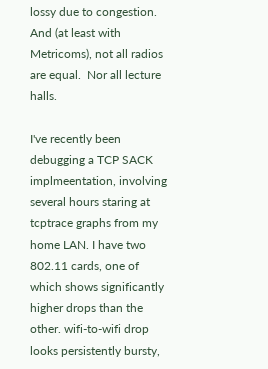lossy due to congestion.  And (at least with
Metricoms), not all radios are equal.  Nor all lecture halls.

I've recently been debugging a TCP SACK implmeentation, involving
several hours staring at tcptrace graphs from my home LAN. I have two
802.11 cards, one of which shows significantly higher drops than the
other. wifi-to-wifi drop looks persistently bursty,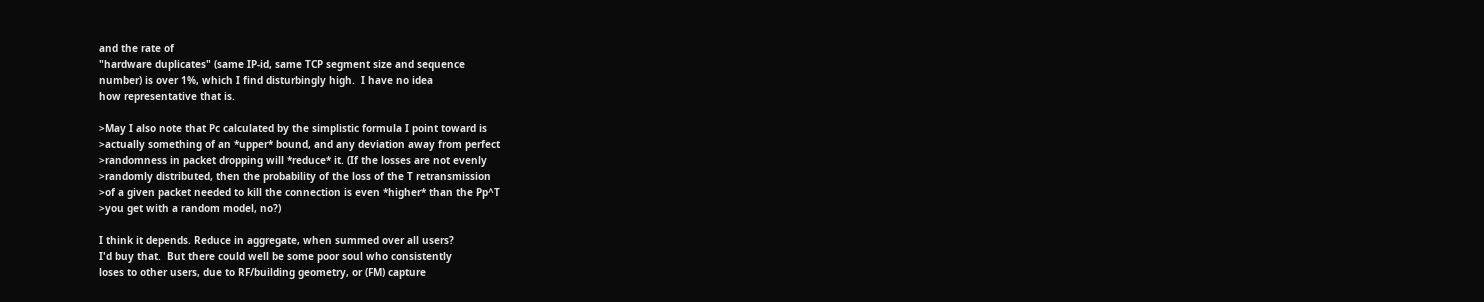and the rate of
"hardware duplicates" (same IP-id, same TCP segment size and sequence
number) is over 1%, which I find disturbingly high.  I have no idea
how representative that is.

>May I also note that Pc calculated by the simplistic formula I point toward is
>actually something of an *upper* bound, and any deviation away from perfect
>randomness in packet dropping will *reduce* it. (If the losses are not evenly
>randomly distributed, then the probability of the loss of the T retransmission
>of a given packet needed to kill the connection is even *higher* than the Pp^T
>you get with a random model, no?)

I think it depends. Reduce in aggregate, when summed over all users?
I'd buy that.  But there could well be some poor soul who consistently
loses to other users, due to RF/building geometry, or (FM) capture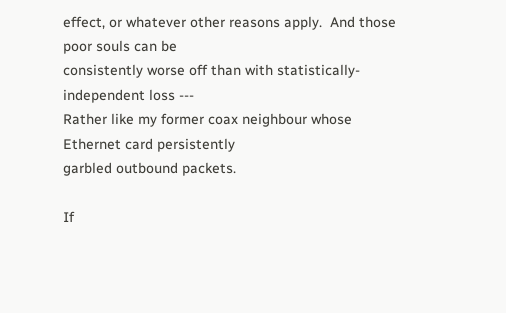effect, or whatever other reasons apply.  And those poor souls can be
consistently worse off than with statistically-independent loss ---
Rather like my former coax neighbour whose Ethernet card persistently
garbled outbound packets.

If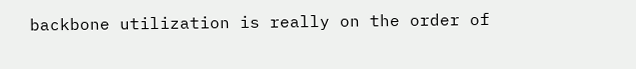backbone utilization is really on the order of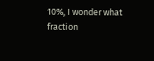10%, I wonder what
fraction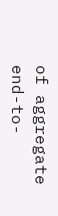of aggregate end-to-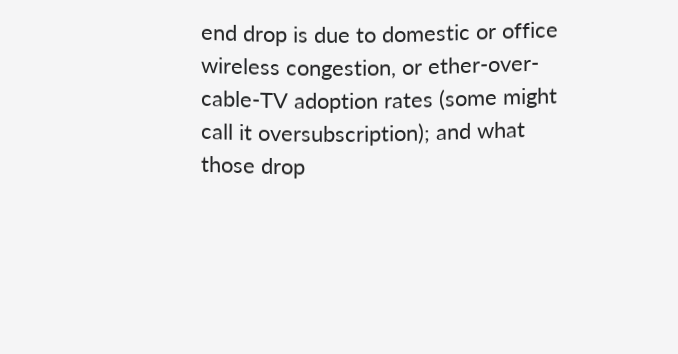end drop is due to domestic or office
wireless congestion, or ether-over-cable-TV adoption rates (some might
call it oversubscription); and what those drop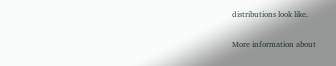distributions look like.

More information about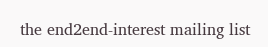the end2end-interest mailing list